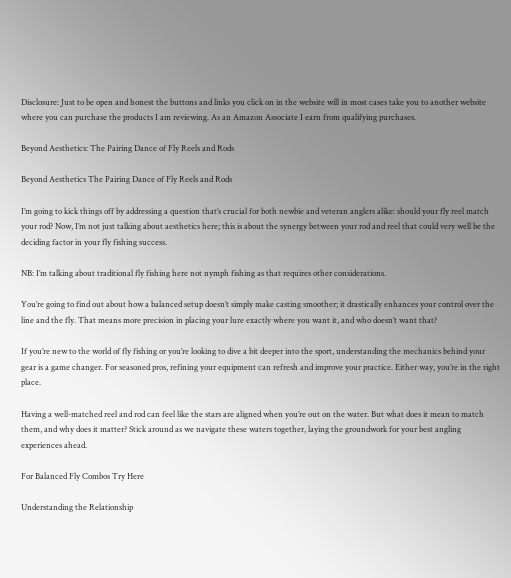Disclosure: Just to be open and honest the buttons and links you click on in the website will in most cases take you to another website where you can purchase the products I am reviewing. As an Amazon Associate I earn from qualifying purchases.

Beyond Aesthetics: The Pairing Dance of Fly Reels and Rods

Beyond Aesthetics The Pairing Dance of Fly Reels and Rods

I’m going to kick things off by addressing a question that’s crucial for both newbie and veteran anglers alike: should your fly reel match your rod? Now, I’m not just talking about aesthetics here; this is about the synergy between your rod and reel that could very well be the deciding factor in your fly fishing success.

NB: I’m talking about traditional fly fishing here not nymph fishing as that requires other considerations.

You’re going to find out about how a balanced setup doesn’t simply make casting smoother; it drastically enhances your control over the line and the fly. That means more precision in placing your lure exactly where you want it, and who doesn’t want that?

If you’re new to the world of fly fishing or you’re looking to dive a bit deeper into the sport, understanding the mechanics behind your gear is a game changer. For seasoned pros, refining your equipment can refresh and improve your practice. Either way, you’re in the right place.

Having a well-matched reel and rod can feel like the stars are aligned when you’re out on the water. But what does it mean to match them, and why does it matter? Stick around as we navigate these waters together, laying the groundwork for your best angling experiences ahead.

For Balanced Fly Combos Try Here

Understanding the Relationship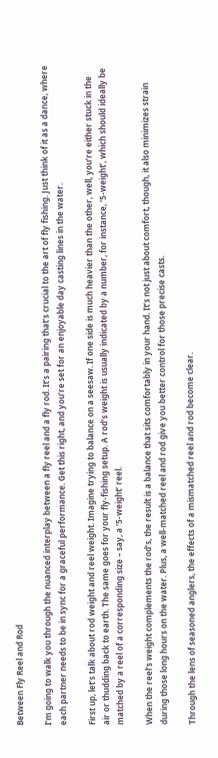Between Fly Reel and Rod

I’m going to walk you through the nuanced interplay between a fly reel and a fly rod. It’s a pairing that’s crucial to the art of fly fishing. Just think of it as a dance, where each partner needs to be in sync for a graceful performance. Get this right, and you’re set for an enjoyable day casting lines in the water.

First up, let’s talk about rod weight and reel weight. Imagine trying to balance on a seesaw. If one side is much heavier than the other, well, you’re either stuck in the air or thudding back to earth. The same goes for your fly-fishing setup. A rod’s weight is usually indicated by a number, for instance, ‘5-weight’, which should ideally be matched by a reel of a corresponding size – say, a ‘5-weight’ reel.

When the reel’s weight complements the rod’s, the result is a balance that sits comfortably in your hand. It’s not just about comfort, though, it also minimizes strain during those long hours on the water. Plus, a well-matched reel and rod give you better control for those precise casts.

Through the lens of seasoned anglers, the effects of a mismatched reel and rod become clear.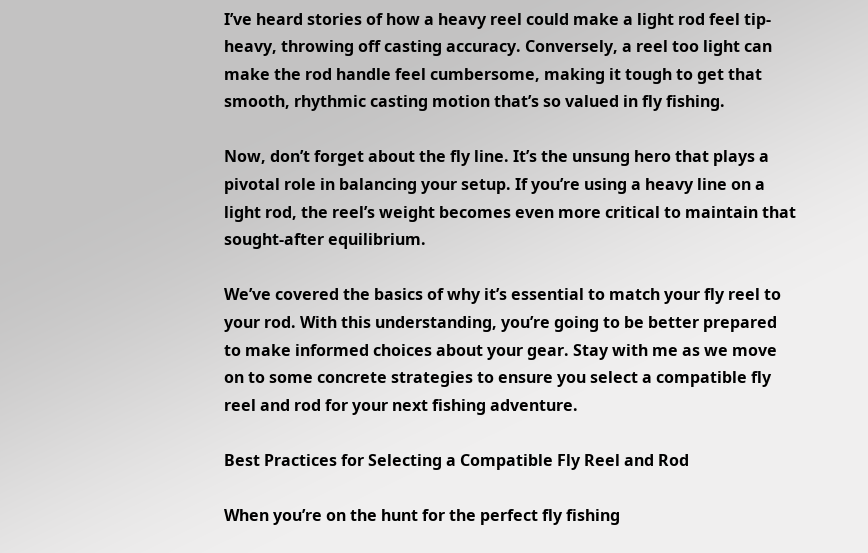I’ve heard stories of how a heavy reel could make a light rod feel tip-heavy, throwing off casting accuracy. Conversely, a reel too light can make the rod handle feel cumbersome, making it tough to get that smooth, rhythmic casting motion that’s so valued in fly fishing.

Now, don’t forget about the fly line. It’s the unsung hero that plays a pivotal role in balancing your setup. If you’re using a heavy line on a light rod, the reel’s weight becomes even more critical to maintain that sought-after equilibrium.

We’ve covered the basics of why it’s essential to match your fly reel to your rod. With this understanding, you’re going to be better prepared to make informed choices about your gear. Stay with me as we move on to some concrete strategies to ensure you select a compatible fly reel and rod for your next fishing adventure.

Best Practices for Selecting a Compatible Fly Reel and Rod

When you’re on the hunt for the perfect fly fishing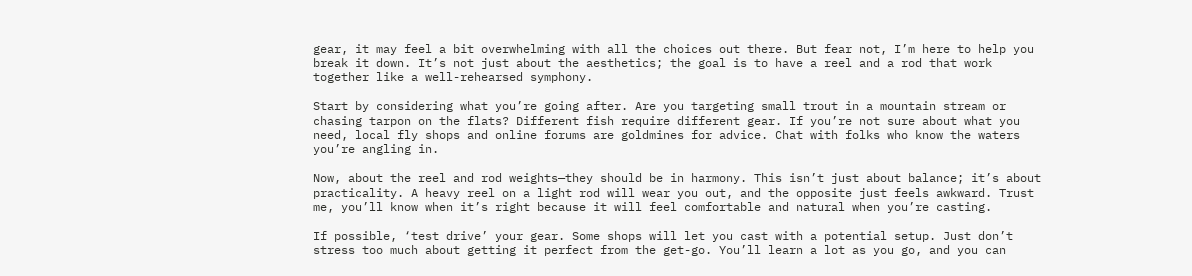gear, it may feel a bit overwhelming with all the choices out there. But fear not, I’m here to help you break it down. It’s not just about the aesthetics; the goal is to have a reel and a rod that work together like a well-rehearsed symphony.

Start by considering what you’re going after. Are you targeting small trout in a mountain stream or chasing tarpon on the flats? Different fish require different gear. If you’re not sure about what you need, local fly shops and online forums are goldmines for advice. Chat with folks who know the waters you’re angling in.

Now, about the reel and rod weights—they should be in harmony. This isn’t just about balance; it’s about practicality. A heavy reel on a light rod will wear you out, and the opposite just feels awkward. Trust me, you’ll know when it’s right because it will feel comfortable and natural when you’re casting.

If possible, ‘test drive’ your gear. Some shops will let you cast with a potential setup. Just don’t stress too much about getting it perfect from the get-go. You’ll learn a lot as you go, and you can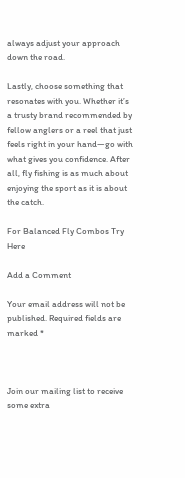always adjust your approach down the road.

Lastly, choose something that resonates with you. Whether it’s a trusty brand recommended by fellow anglers or a reel that just feels right in your hand—go with what gives you confidence. After all, fly fishing is as much about enjoying the sport as it is about the catch.

For Balanced Fly Combos Try Here

Add a Comment

Your email address will not be published. Required fields are marked *



Join our mailing list to receive some extra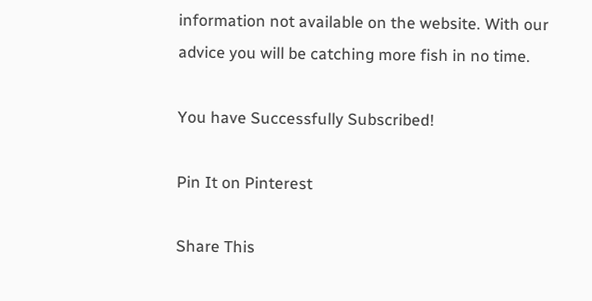information not available on the website. With our advice you will be catching more fish in no time.

You have Successfully Subscribed!

Pin It on Pinterest

Share This